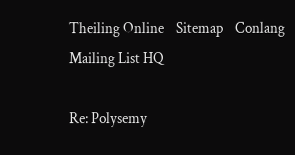Theiling Online    Sitemap    Conlang Mailing List HQ

Re: Polysemy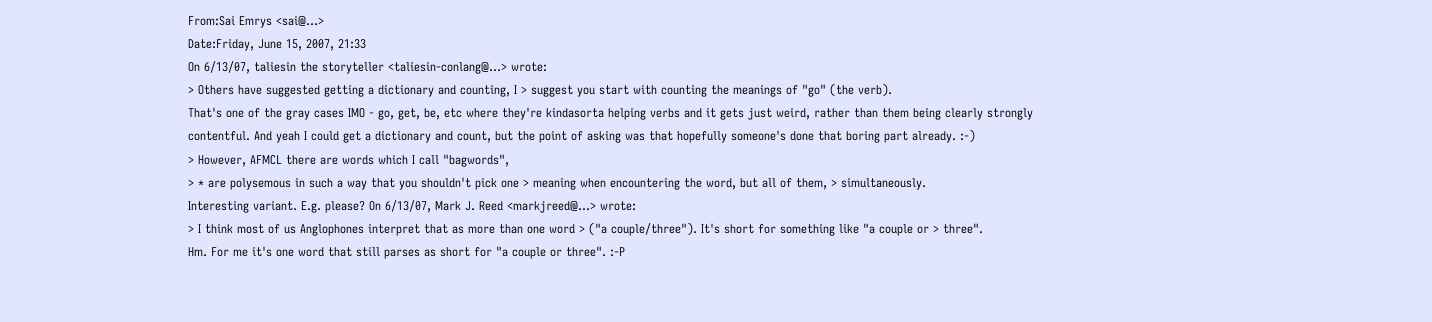From:Sai Emrys <sai@...>
Date:Friday, June 15, 2007, 21:33
On 6/13/07, taliesin the storyteller <taliesin-conlang@...> wrote:
> Others have suggested getting a dictionary and counting, I > suggest you start with counting the meanings of "go" (the verb).
That's one of the gray cases IMO - go, get, be, etc where they're kindasorta helping verbs and it gets just weird, rather than them being clearly strongly contentful. And yeah I could get a dictionary and count, but the point of asking was that hopefully someone's done that boring part already. :-)
> However, AFMCL there are words which I call "bagwords",
> * are polysemous in such a way that you shouldn't pick one > meaning when encountering the word, but all of them, > simultaneously.
Interesting variant. E.g. please? On 6/13/07, Mark J. Reed <markjreed@...> wrote:
> I think most of us Anglophones interpret that as more than one word > ("a couple/three"). It's short for something like "a couple or > three".
Hm. For me it's one word that still parses as short for "a couple or three". :-P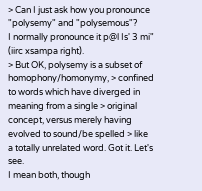> Can I just ask how you pronounce "polysemy" and "polysemous"?
I normally pronounce it p@l Is' 3 mi" (iirc xsampa right).
> But OK, polysemy is a subset of homophony/homonymy, > confined to words which have diverged in meaning from a single > original concept, versus merely having evolved to sound/be spelled > like a totally unrelated word. Got it. Let's see.
I mean both, though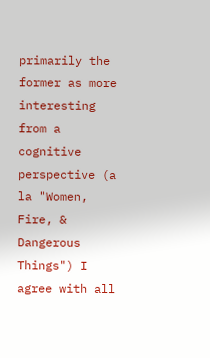primarily the former as more interesting from a cognitive perspective (a la "Women, Fire, & Dangerous Things") I agree with all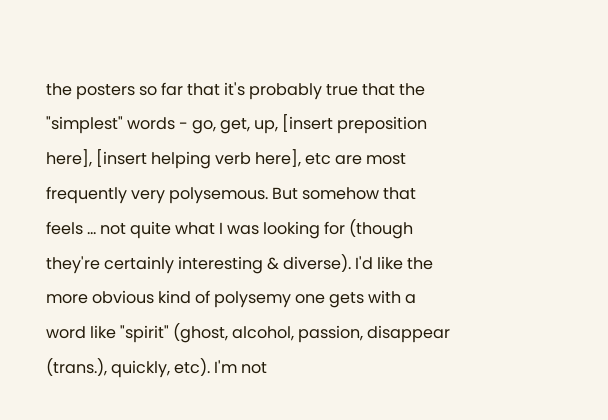the posters so far that it's probably true that the "simplest" words - go, get, up, [insert preposition here], [insert helping verb here], etc are most frequently very polysemous. But somehow that feels ... not quite what I was looking for (though they're certainly interesting & diverse). I'd like the more obvious kind of polysemy one gets with a word like "spirit" (ghost, alcohol, passion, disappear (trans.), quickly, etc). I'm not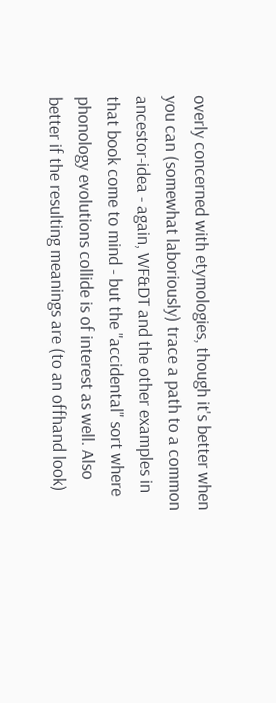overly concerned with etymologies, though it's better when you can (somewhat laboriously) trace a path to a common ancestor-idea - again, WF&DT and the other examples in that book come to mind - but the "accidental" sort where phonology evolutions collide is of interest as well. Also better if the resulting meanings are (to an offhand look)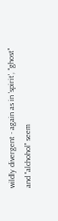wildly divergent - again as in 'spirit', "ghost" and "alchohol" seem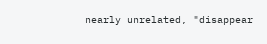nearly unrelated, "disappear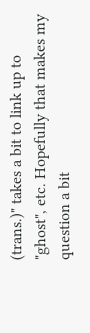(trans.)" takes a bit to link up to "ghost", etc. Hopefully that makes my question a bit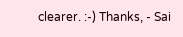clearer. :-) Thanks, - Sai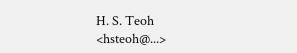H. S. Teoh <hsteoh@...>